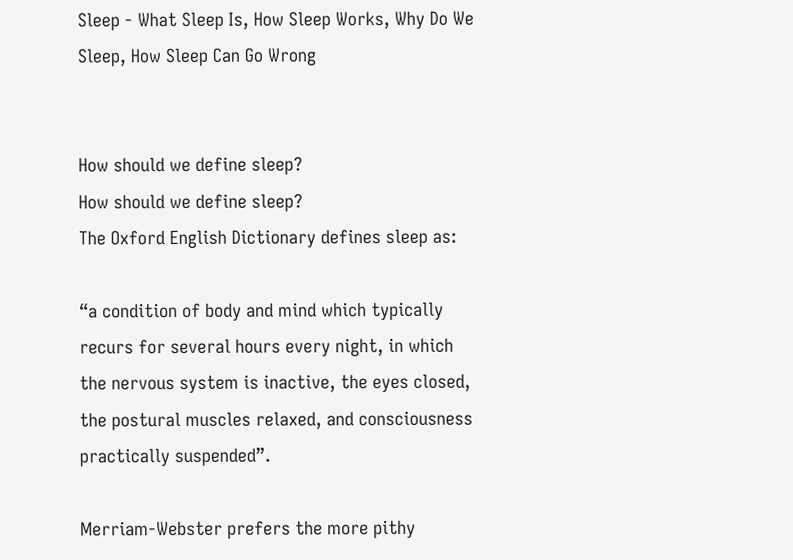Sleep - What Sleep Is, How Sleep Works, Why Do We Sleep, How Sleep Can Go Wrong


How should we define sleep?
How should we define sleep?
The Oxford English Dictionary defines sleep as:

“a condition of body and mind which typically recurs for several hours every night, in which the nervous system is inactive, the eyes closed, the postural muscles relaxed, and consciousness practically suspended”.

Merriam-Webster prefers the more pithy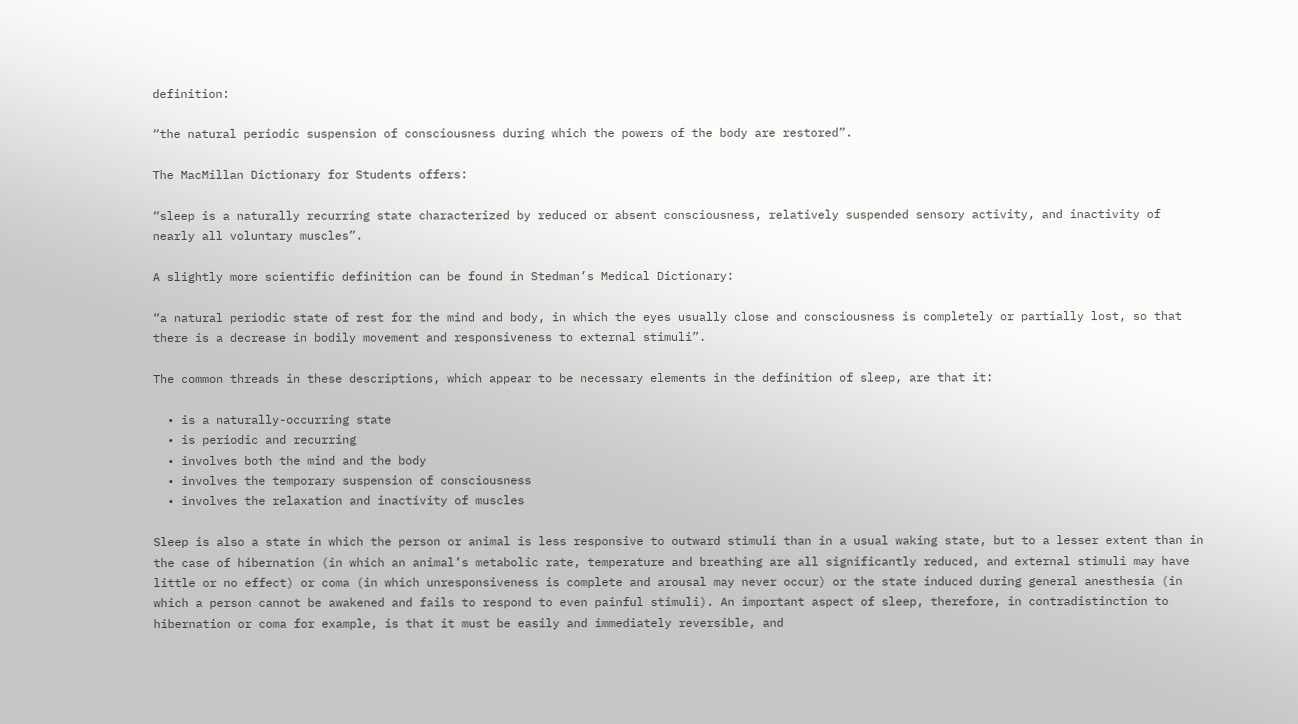definition:

“the natural periodic suspension of consciousness during which the powers of the body are restored”.

The MacMillan Dictionary for Students offers:

“sleep is a naturally recurring state characterized by reduced or absent consciousness, relatively suspended sensory activity, and inactivity of nearly all voluntary muscles”.

A slightly more scientific definition can be found in Stedman’s Medical Dictionary:

“a natural periodic state of rest for the mind and body, in which the eyes usually close and consciousness is completely or partially lost, so that there is a decrease in bodily movement and responsiveness to external stimuli”.

The common threads in these descriptions, which appear to be necessary elements in the definition of sleep, are that it:

  • is a naturally-occurring state
  • is periodic and recurring
  • involves both the mind and the body
  • involves the temporary suspension of consciousness
  • involves the relaxation and inactivity of muscles

Sleep is also a state in which the person or animal is less responsive to outward stimuli than in a usual waking state, but to a lesser extent than in the case of hibernation (in which an animal’s metabolic rate, temperature and breathing are all significantly reduced, and external stimuli may have little or no effect) or coma (in which unresponsiveness is complete and arousal may never occur) or the state induced during general anesthesia (in which a person cannot be awakened and fails to respond to even painful stimuli). An important aspect of sleep, therefore, in contradistinction to hibernation or coma for example, is that it must be easily and immediately reversible, and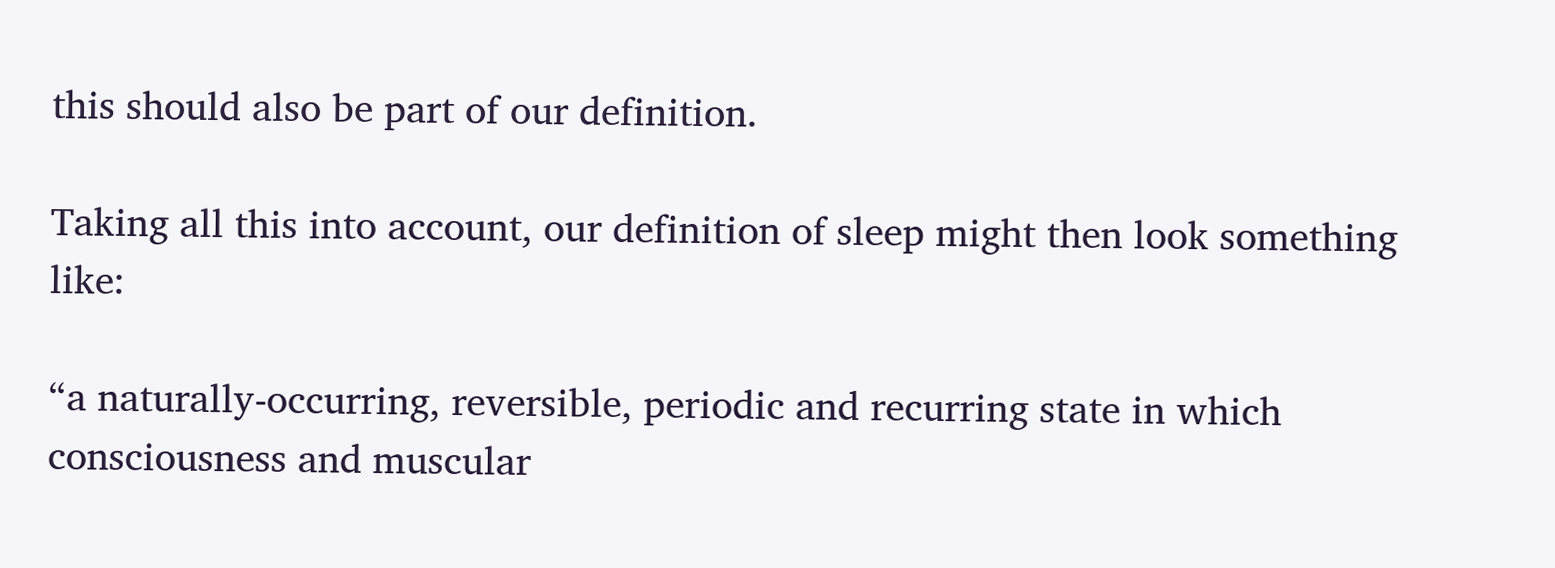this should also be part of our definition.

Taking all this into account, our definition of sleep might then look something like:

“a naturally-occurring, reversible, periodic and recurring state in which consciousness and muscular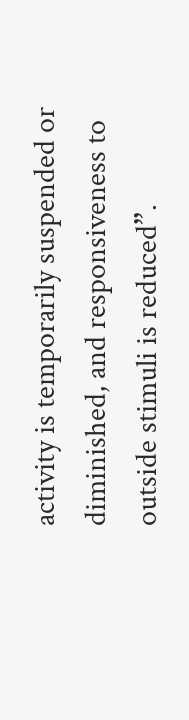activity is temporarily suspended or diminished, and responsiveness to outside stimuli is reduced”.